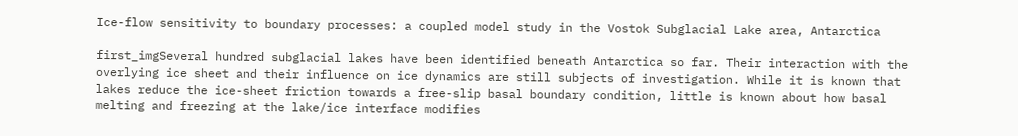Ice-flow sensitivity to boundary processes: a coupled model study in the Vostok Subglacial Lake area, Antarctica

first_imgSeveral hundred subglacial lakes have been identified beneath Antarctica so far. Their interaction with the overlying ice sheet and their influence on ice dynamics are still subjects of investigation. While it is known that lakes reduce the ice-sheet friction towards a free-slip basal boundary condition, little is known about how basal melting and freezing at the lake/ice interface modifies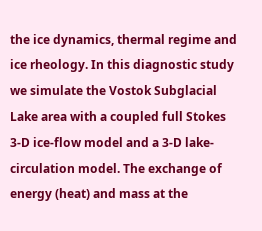the ice dynamics, thermal regime and ice rheology. In this diagnostic study we simulate the Vostok Subglacial Lake area with a coupled full Stokes 3-D ice-flow model and a 3-D lake-circulation model. The exchange of energy (heat) and mass at the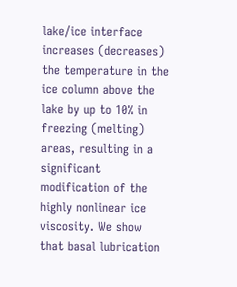lake/ice interface increases (decreases) the temperature in the ice column above the lake by up to 10% in freezing (melting) areas, resulting in a significant modification of the highly nonlinear ice viscosity. We show that basal lubrication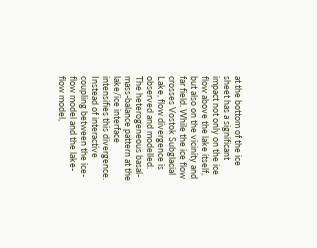at the bottom of the ice sheet has a significant impact not only on the ice flow above the lake itself, but also on the vicinity and far field. While the ice flow crosses Vostok Subglacial Lake, flow divergence is observed and modelled. The heterogeneous basal-mass-balance pattern at the lake/ice interface intensifies this divergence. Instead of interactive coupling between the ice-flow model and the lake-flow model,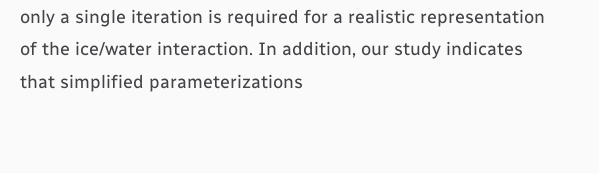only a single iteration is required for a realistic representation of the ice/water interaction. In addition, our study indicates that simplified parameterizations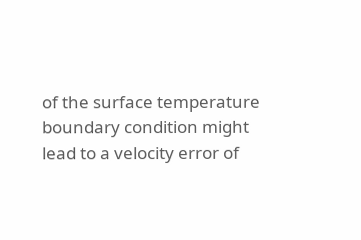of the surface temperature boundary condition might lead to a velocity error of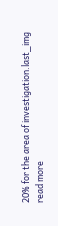20% for the area of investigation.last_img read more